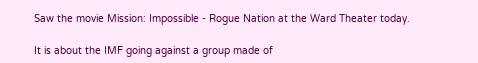Saw the movie Mission: Impossible - Rogue Nation at the Ward Theater today.

It is about the IMF going against a group made of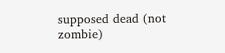supposed dead (not zombie)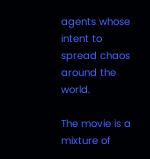agents whose intent to spread chaos around the world.

The movie is a mixture of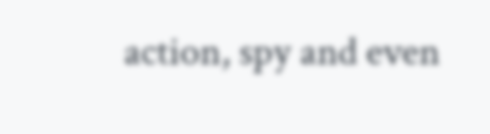action, spy and even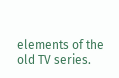elements of the old TV series.